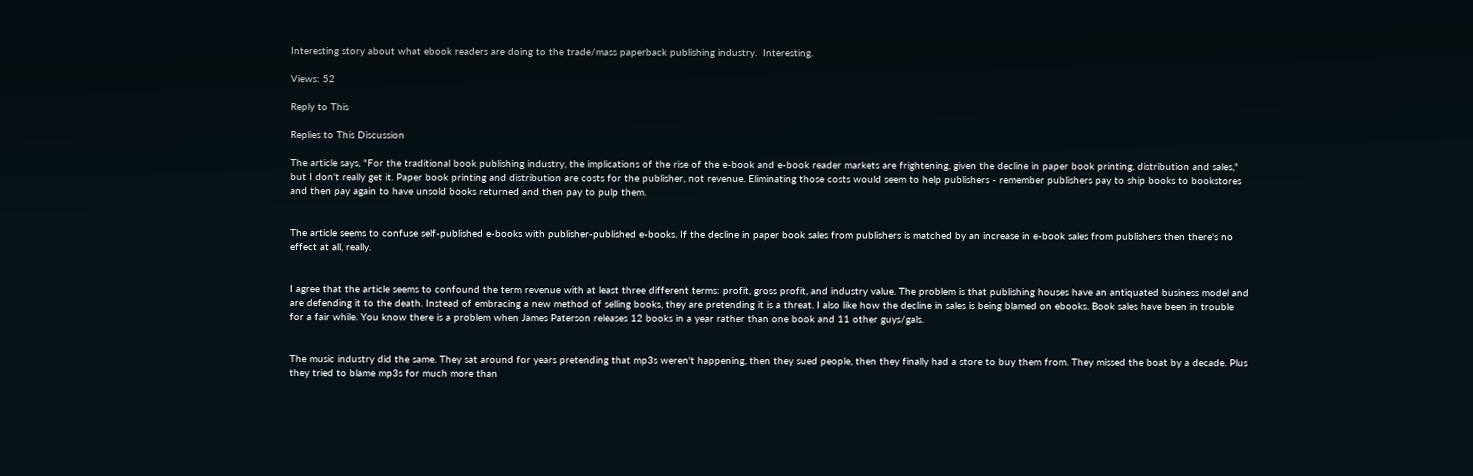Interesting story about what ebook readers are doing to the trade/mass paperback publishing industry.  Interesting.

Views: 52

Reply to This

Replies to This Discussion

The article says, "For the traditional book publishing industry, the implications of the rise of the e-book and e-book reader markets are frightening, given the decline in paper book printing, distribution and sales," but I don't really get it. Paper book printing and distribution are costs for the publisher, not revenue. Eliminating those costs would seem to help publishers - remember publishers pay to ship books to bookstores and then pay again to have unsold books returned and then pay to pulp them.


The article seems to confuse self-published e-books with publisher-published e-books. If the decline in paper book sales from publishers is matched by an increase in e-book sales from publishers then there's no effect at all, really.


I agree that the article seems to confound the term revenue with at least three different terms: profit, gross profit, and industry value. The problem is that publishing houses have an antiquated business model and are defending it to the death. Instead of embracing a new method of selling books, they are pretending it is a threat. I also like how the decline in sales is being blamed on ebooks. Book sales have been in trouble for a fair while. You know there is a problem when James Paterson releases 12 books in a year rather than one book and 11 other guys/gals.


The music industry did the same. They sat around for years pretending that mp3s weren't happening, then they sued people, then they finally had a store to buy them from. They missed the boat by a decade. Plus they tried to blame mp3s for much more than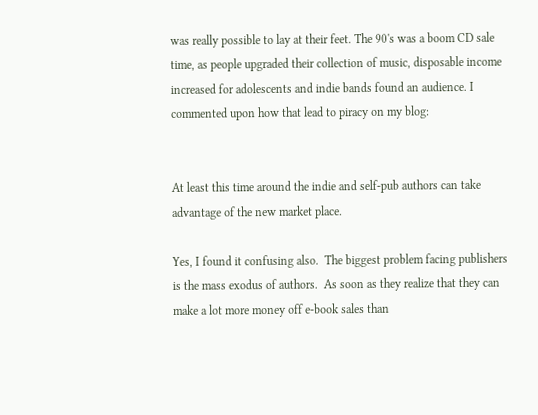was really possible to lay at their feet. The 90's was a boom CD sale time, as people upgraded their collection of music, disposable income increased for adolescents and indie bands found an audience. I commented upon how that lead to piracy on my blog:


At least this time around the indie and self-pub authors can take advantage of the new market place.

Yes, I found it confusing also.  The biggest problem facing publishers is the mass exodus of authors.  As soon as they realize that they can make a lot more money off e-book sales than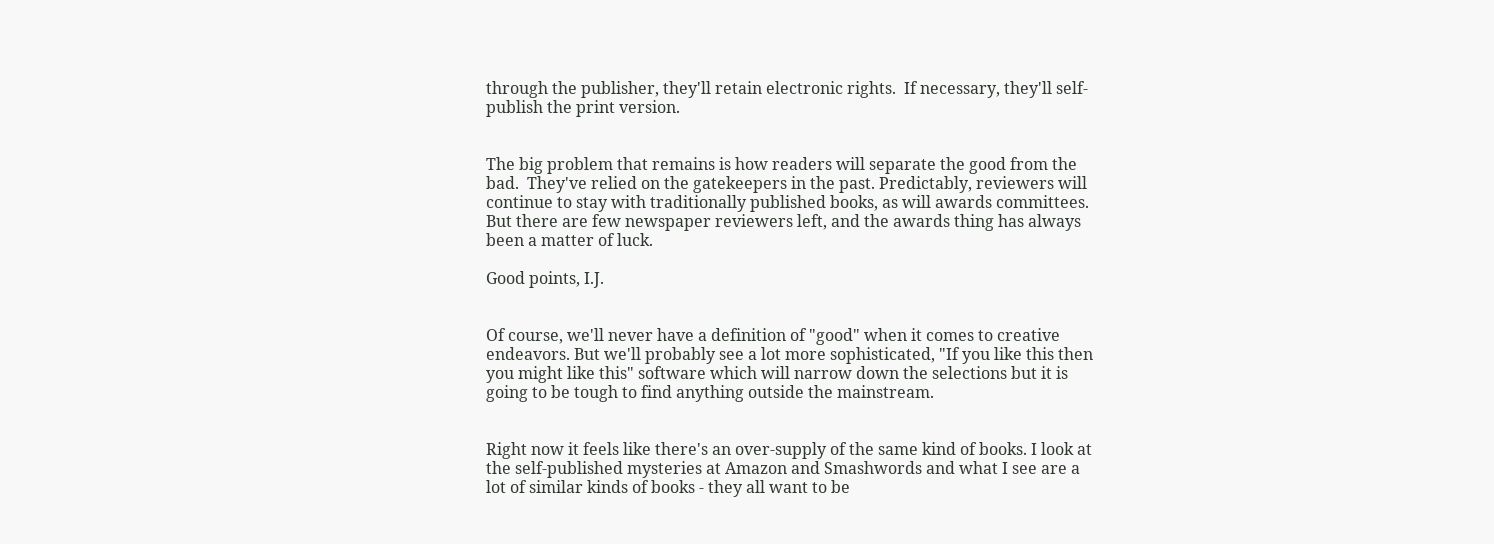through the publisher, they'll retain electronic rights.  If necessary, they'll self-publish the print version.


The big problem that remains is how readers will separate the good from the bad.  They've relied on the gatekeepers in the past. Predictably, reviewers will continue to stay with traditionally published books, as will awards committees.  But there are few newspaper reviewers left, and the awards thing has always been a matter of luck.

Good points, I.J.


Of course, we'll never have a definition of "good" when it comes to creative endeavors. But we'll probably see a lot more sophisticated, "If you like this then you might like this" software which will narrow down the selections but it is going to be tough to find anything outside the mainstream.


Right now it feels like there's an over-supply of the same kind of books. I look at the self-published mysteries at Amazon and Smashwords and what I see are a lot of similar kinds of books - they all want to be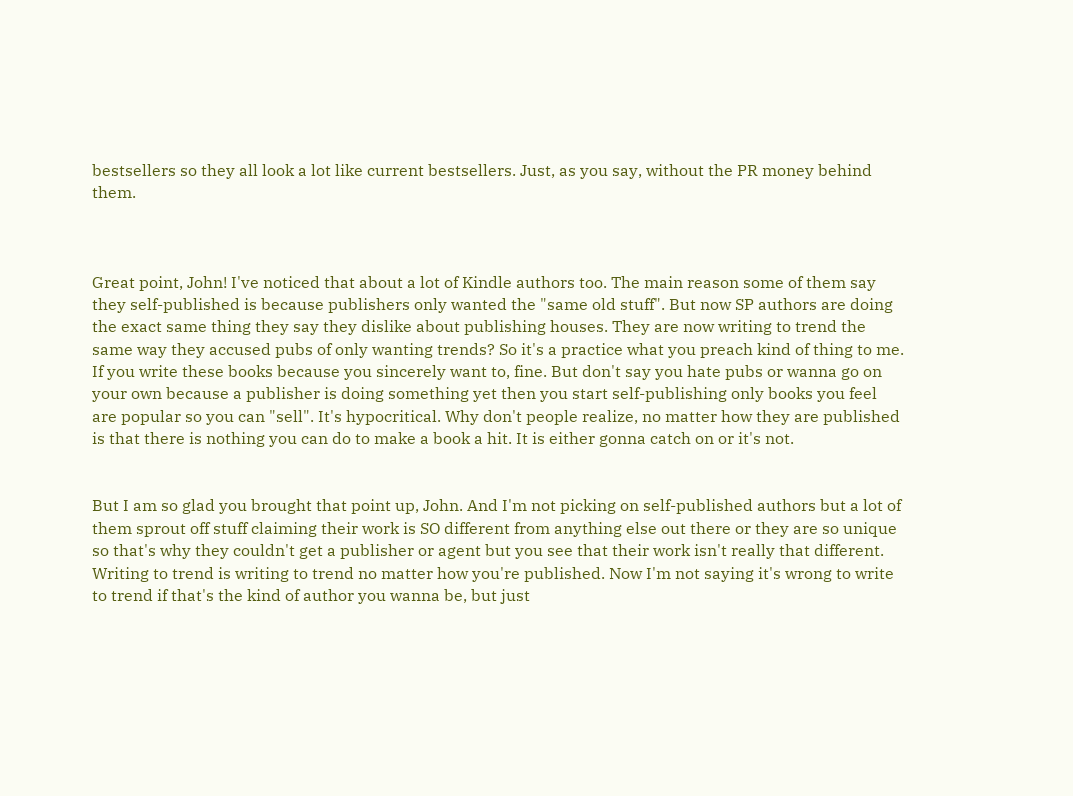bestsellers so they all look a lot like current bestsellers. Just, as you say, without the PR money behind them.



Great point, John! I've noticed that about a lot of Kindle authors too. The main reason some of them say they self-published is because publishers only wanted the "same old stuff". But now SP authors are doing the exact same thing they say they dislike about publishing houses. They are now writing to trend the same way they accused pubs of only wanting trends? So it's a practice what you preach kind of thing to me. If you write these books because you sincerely want to, fine. But don't say you hate pubs or wanna go on your own because a publisher is doing something yet then you start self-publishing only books you feel are popular so you can "sell". It's hypocritical. Why don't people realize, no matter how they are published is that there is nothing you can do to make a book a hit. It is either gonna catch on or it's not.


But I am so glad you brought that point up, John. And I'm not picking on self-published authors but a lot of them sprout off stuff claiming their work is SO different from anything else out there or they are so unique so that's why they couldn't get a publisher or agent but you see that their work isn't really that different. Writing to trend is writing to trend no matter how you're published. Now I'm not saying it's wrong to write to trend if that's the kind of author you wanna be, but just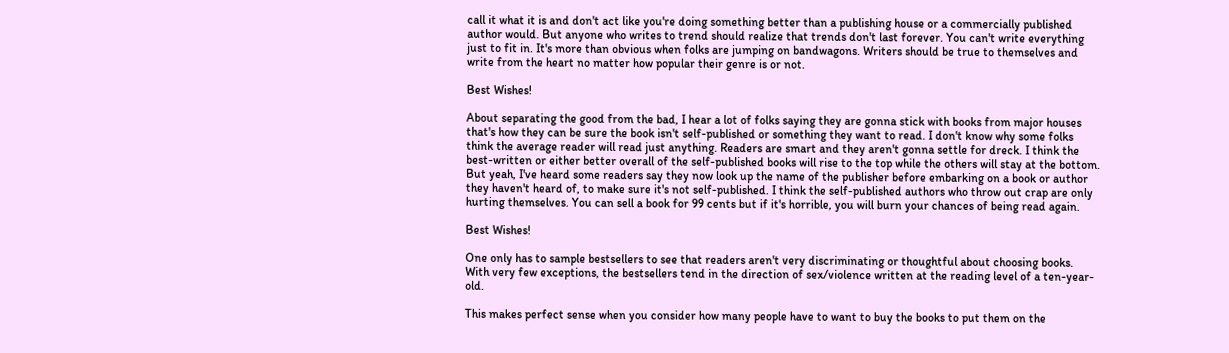call it what it is and don't act like you're doing something better than a publishing house or a commercially published author would. But anyone who writes to trend should realize that trends don't last forever. You can't write everything just to fit in. It's more than obvious when folks are jumping on bandwagons. Writers should be true to themselves and write from the heart no matter how popular their genre is or not.

Best Wishes!

About separating the good from the bad, I hear a lot of folks saying they are gonna stick with books from major houses that's how they can be sure the book isn't self-published or something they want to read. I don't know why some folks think the average reader will read just anything. Readers are smart and they aren't gonna settle for dreck. I think the best-written or either better overall of the self-published books will rise to the top while the others will stay at the bottom. But yeah, I've heard some readers say they now look up the name of the publisher before embarking on a book or author they haven't heard of, to make sure it's not self-published. I think the self-published authors who throw out crap are only hurting themselves. You can sell a book for 99 cents but if it's horrible, you will burn your chances of being read again.

Best Wishes!

One only has to sample bestsellers to see that readers aren't very discriminating or thoughtful about choosing books.  With very few exceptions, the bestsellers tend in the direction of sex/violence written at the reading level of a ten-year-old.

This makes perfect sense when you consider how many people have to want to buy the books to put them on the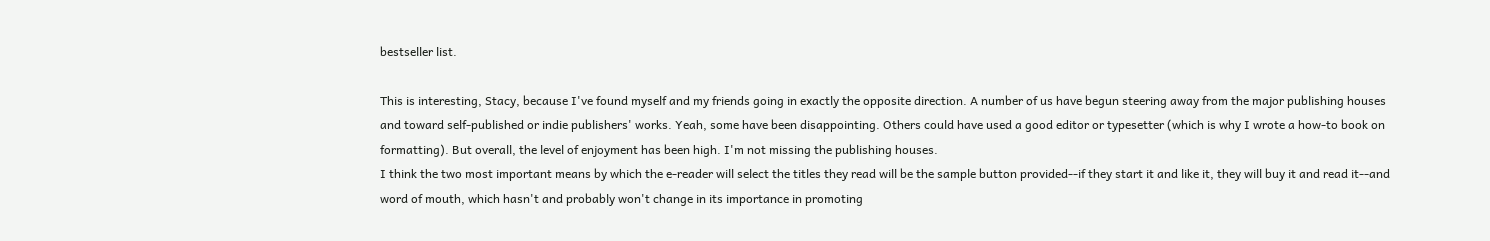bestseller list.

This is interesting, Stacy, because I've found myself and my friends going in exactly the opposite direction. A number of us have begun steering away from the major publishing houses and toward self-published or indie publishers' works. Yeah, some have been disappointing. Others could have used a good editor or typesetter (which is why I wrote a how-to book on formatting). But overall, the level of enjoyment has been high. I'm not missing the publishing houses.
I think the two most important means by which the e-reader will select the titles they read will be the sample button provided--if they start it and like it, they will buy it and read it--and word of mouth, which hasn't and probably won't change in its importance in promoting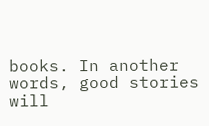books. In another words, good stories will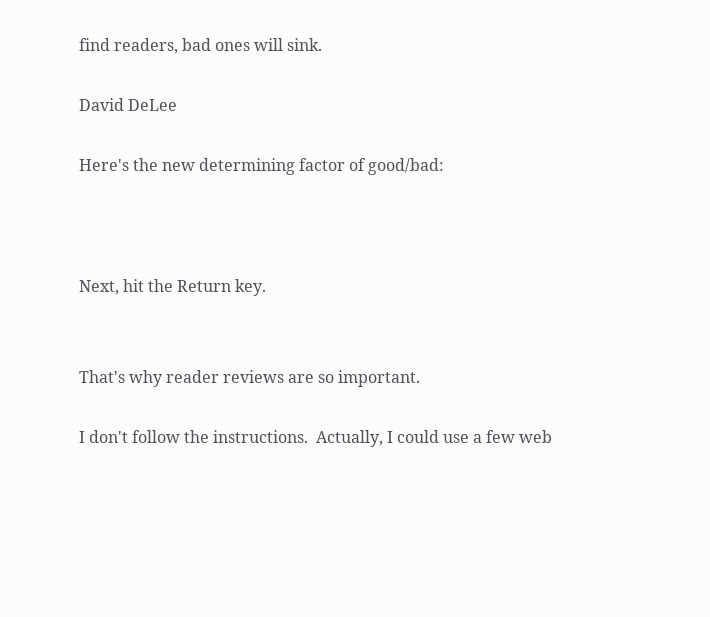find readers, bad ones will sink.

David DeLee

Here's the new determining factor of good/bad:



Next, hit the Return key.


That's why reader reviews are so important.

I don't follow the instructions.  Actually, I could use a few web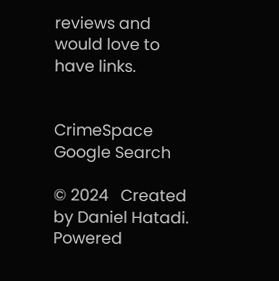reviews and would love to have links.


CrimeSpace Google Search

© 2024   Created by Daniel Hatadi.   Powered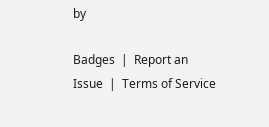by

Badges  |  Report an Issue  |  Terms of Service